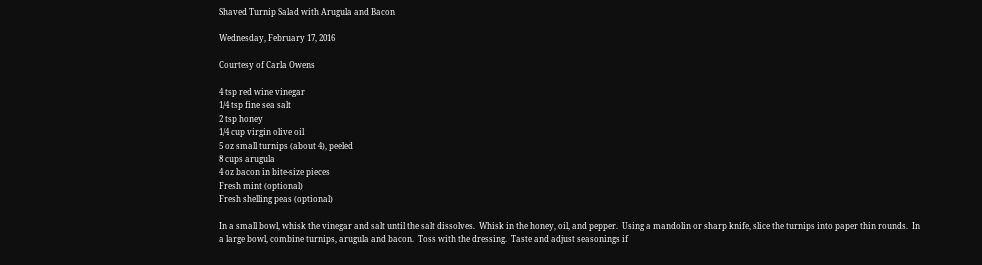Shaved Turnip Salad with Arugula and Bacon

Wednesday, February 17, 2016

Courtesy of Carla Owens

4 tsp red wine vinegar
1/4 tsp fine sea salt
2 tsp honey
1/4 cup virgin olive oil
5 oz small turnips (about 4), peeled
8 cups arugula
4 oz bacon in bite-size pieces
Fresh mint (optional)
Fresh shelling peas (optional)

In a small bowl, whisk the vinegar and salt until the salt dissolves.  Whisk in the honey, oil, and pepper.  Using a mandolin or sharp knife, slice the turnips into paper thin rounds.  In a large bowl, combine turnips, arugula and bacon.  Toss with the dressing.  Taste and adjust seasonings if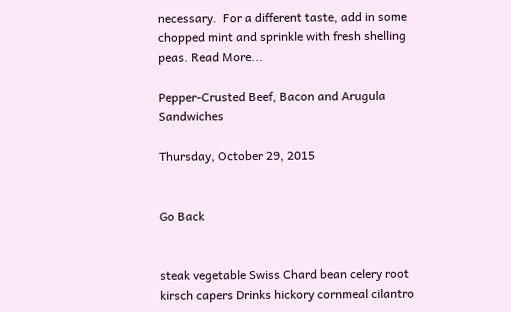necessary.  For a different taste, add in some chopped mint and sprinkle with fresh shelling peas. Read More...

Pepper-Crusted Beef, Bacon and Arugula Sandwiches

Thursday, October 29, 2015


Go Back


steak vegetable Swiss Chard bean celery root kirsch capers Drinks hickory cornmeal cilantro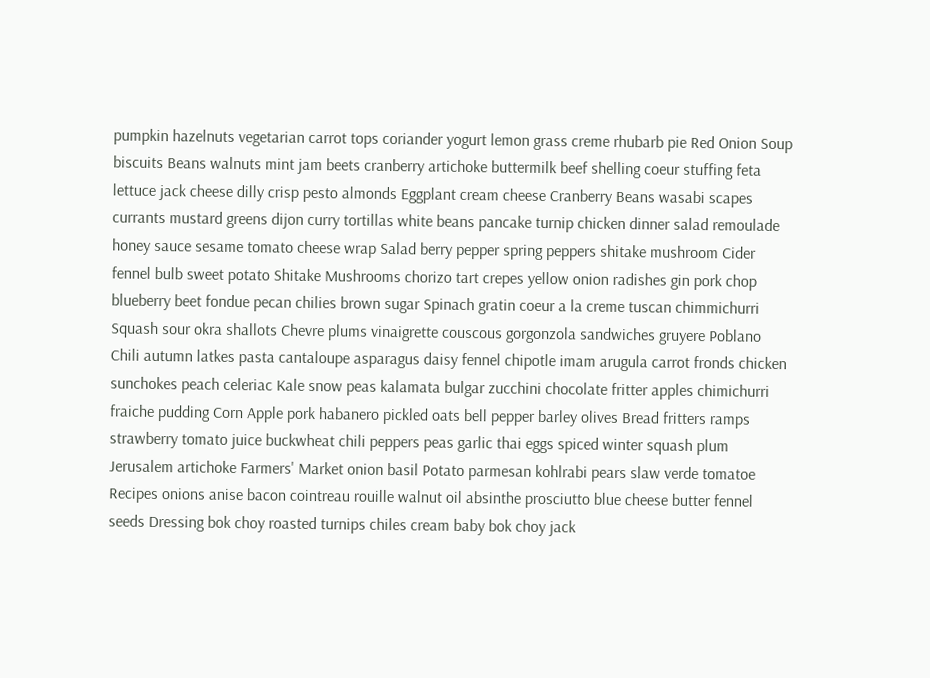pumpkin hazelnuts vegetarian carrot tops coriander yogurt lemon grass creme rhubarb pie Red Onion Soup biscuits Beans walnuts mint jam beets cranberry artichoke buttermilk beef shelling coeur stuffing feta lettuce jack cheese dilly crisp pesto almonds Eggplant cream cheese Cranberry Beans wasabi scapes currants mustard greens dijon curry tortillas white beans pancake turnip chicken dinner salad remoulade honey sauce sesame tomato cheese wrap Salad berry pepper spring peppers shitake mushroom Cider fennel bulb sweet potato Shitake Mushrooms chorizo tart crepes yellow onion radishes gin pork chop blueberry beet fondue pecan chilies brown sugar Spinach gratin coeur a la creme tuscan chimmichurri Squash sour okra shallots Chevre plums vinaigrette couscous gorgonzola sandwiches gruyere Poblano Chili autumn latkes pasta cantaloupe asparagus daisy fennel chipotle imam arugula carrot fronds chicken sunchokes peach celeriac Kale snow peas kalamata bulgar zucchini chocolate fritter apples chimichurri fraiche pudding Corn Apple pork habanero pickled oats bell pepper barley olives Bread fritters ramps strawberry tomato juice buckwheat chili peppers peas garlic thai eggs spiced winter squash plum Jerusalem artichoke Farmers' Market onion basil Potato parmesan kohlrabi pears slaw verde tomatoe Recipes onions anise bacon cointreau rouille walnut oil absinthe prosciutto blue cheese butter fennel seeds Dressing bok choy roasted turnips chiles cream baby bok choy jack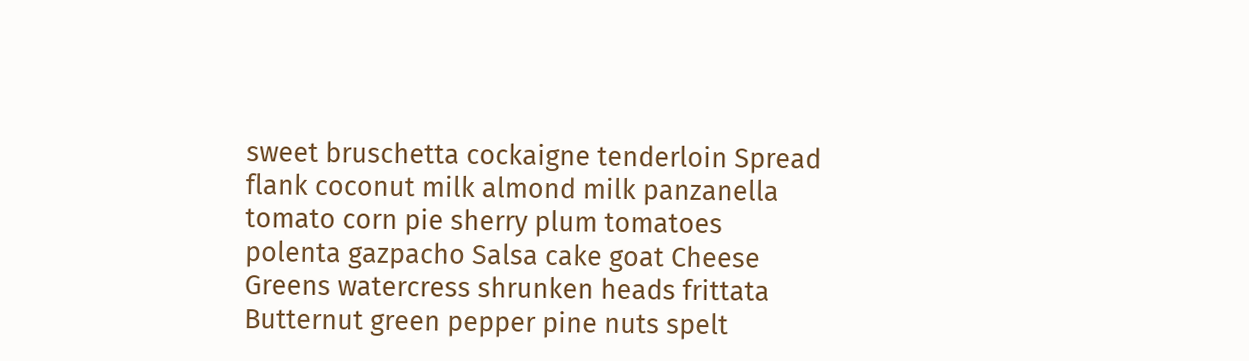sweet bruschetta cockaigne tenderloin Spread flank coconut milk almond milk panzanella tomato corn pie sherry plum tomatoes polenta gazpacho Salsa cake goat Cheese Greens watercress shrunken heads frittata Butternut green pepper pine nuts spelt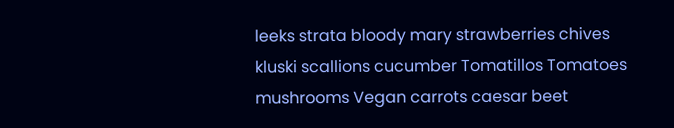leeks strata bloody mary strawberries chives kluski scallions cucumber Tomatillos Tomatoes mushrooms Vegan carrots caesar beet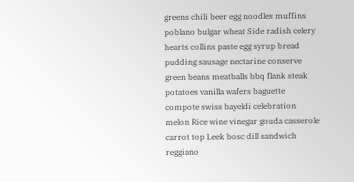greens chili beer egg noodles muffins poblano bulgar wheat Side radish celery hearts collins paste egg syrup bread pudding sausage nectarine conserve green beans meatballs bbq flank steak potatoes vanilla wafers baguette compote swiss bayeldi celebration melon Rice wine vinegar gouda casserole carrot top Leek bosc dill sandwich reggiano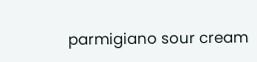parmigiano sour cream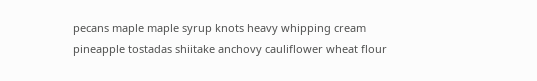pecans maple maple syrup knots heavy whipping cream pineapple tostadas shiitake anchovy cauliflower wheat flour